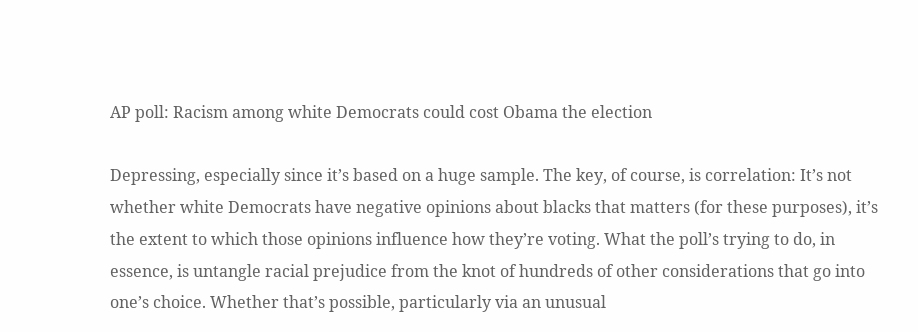AP poll: Racism among white Democrats could cost Obama the election

Depressing, especially since it’s based on a huge sample. The key, of course, is correlation: It’s not whether white Democrats have negative opinions about blacks that matters (for these purposes), it’s the extent to which those opinions influence how they’re voting. What the poll’s trying to do, in essence, is untangle racial prejudice from the knot of hundreds of other considerations that go into one’s choice. Whether that’s possible, particularly via an unusual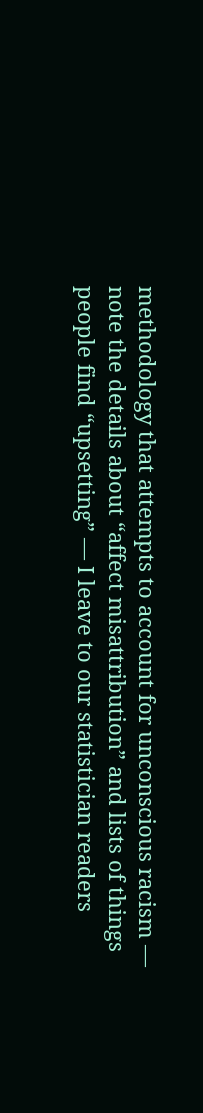methodology that attempts to account for unconscious racism — note the details about “affect misattribution” and lists of things people find “upsetting” — I leave to our statistician readers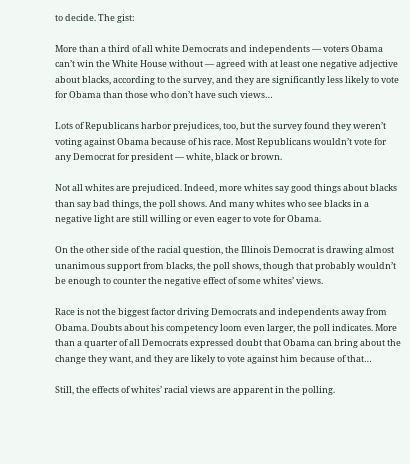to decide. The gist:

More than a third of all white Democrats and independents — voters Obama can’t win the White House without — agreed with at least one negative adjective about blacks, according to the survey, and they are significantly less likely to vote for Obama than those who don’t have such views…

Lots of Republicans harbor prejudices, too, but the survey found they weren’t voting against Obama because of his race. Most Republicans wouldn’t vote for any Democrat for president — white, black or brown.

Not all whites are prejudiced. Indeed, more whites say good things about blacks than say bad things, the poll shows. And many whites who see blacks in a negative light are still willing or even eager to vote for Obama.

On the other side of the racial question, the Illinois Democrat is drawing almost unanimous support from blacks, the poll shows, though that probably wouldn’t be enough to counter the negative effect of some whites’ views.

Race is not the biggest factor driving Democrats and independents away from Obama. Doubts about his competency loom even larger, the poll indicates. More than a quarter of all Democrats expressed doubt that Obama can bring about the change they want, and they are likely to vote against him because of that…

Still, the effects of whites’ racial views are apparent in the polling.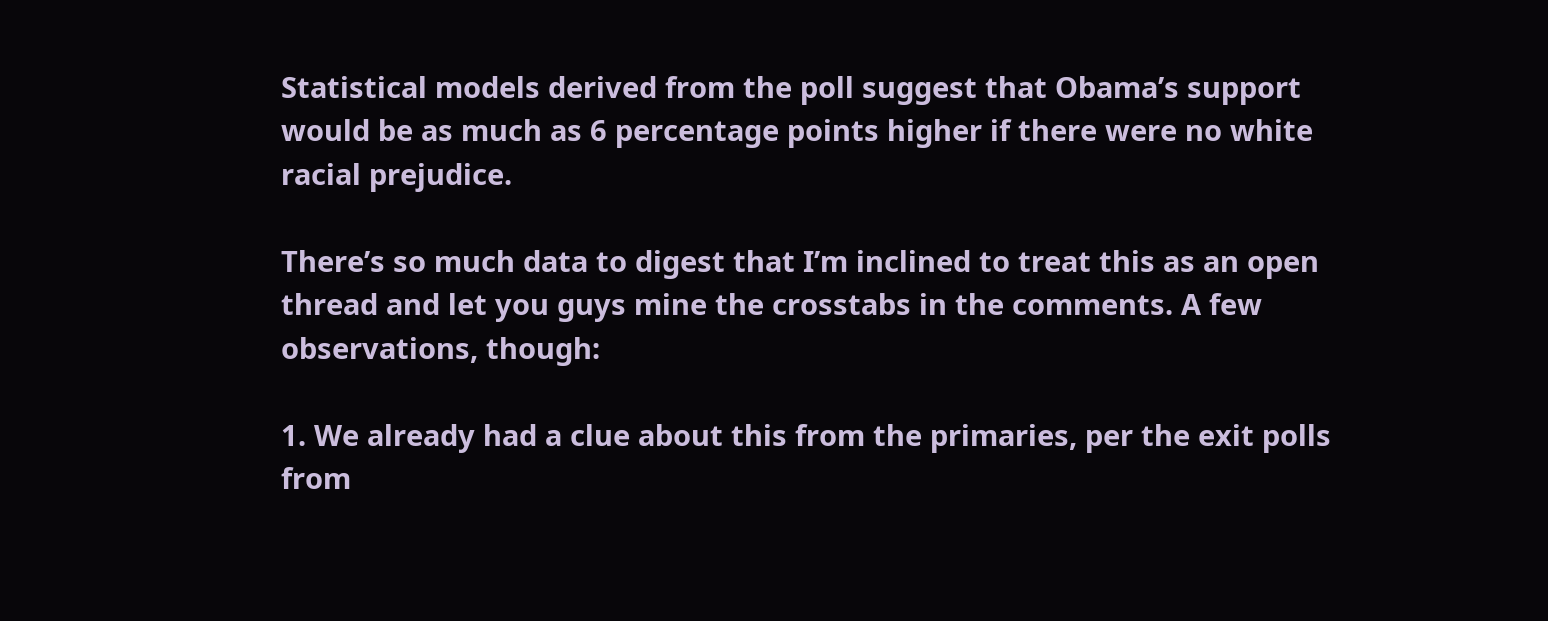Statistical models derived from the poll suggest that Obama’s support would be as much as 6 percentage points higher if there were no white racial prejudice.

There’s so much data to digest that I’m inclined to treat this as an open thread and let you guys mine the crosstabs in the comments. A few observations, though:

1. We already had a clue about this from the primaries, per the exit polls from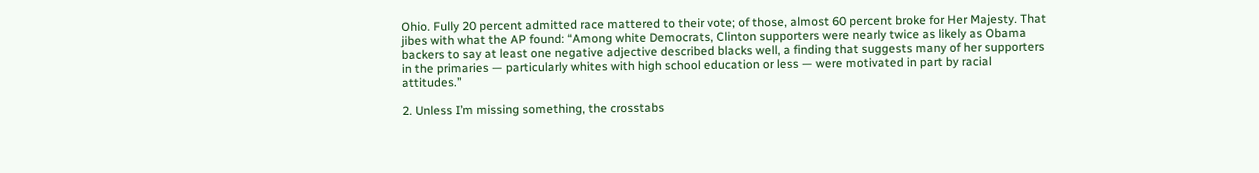Ohio. Fully 20 percent admitted race mattered to their vote; of those, almost 60 percent broke for Her Majesty. That jibes with what the AP found: “Among white Democrats, Clinton supporters were nearly twice as likely as Obama backers to say at least one negative adjective described blacks well, a finding that suggests many of her supporters in the primaries — particularly whites with high school education or less — were motivated in part by racial attitudes.”

2. Unless I’m missing something, the crosstabs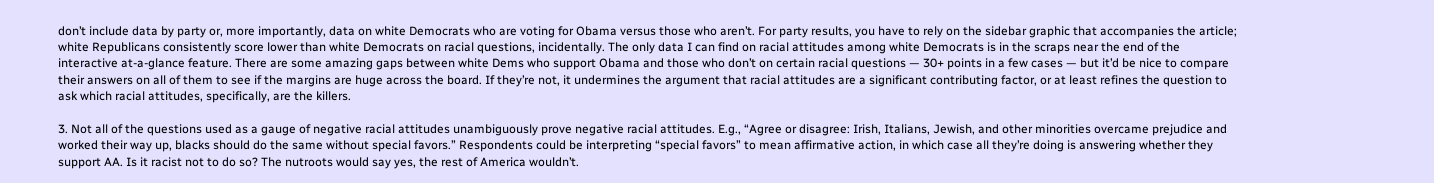don’t include data by party or, more importantly, data on white Democrats who are voting for Obama versus those who aren’t. For party results, you have to rely on the sidebar graphic that accompanies the article; white Republicans consistently score lower than white Democrats on racial questions, incidentally. The only data I can find on racial attitudes among white Democrats is in the scraps near the end of the interactive at-a-glance feature. There are some amazing gaps between white Dems who support Obama and those who don’t on certain racial questions — 30+ points in a few cases — but it’d be nice to compare their answers on all of them to see if the margins are huge across the board. If they’re not, it undermines the argument that racial attitudes are a significant contributing factor, or at least refines the question to ask which racial attitudes, specifically, are the killers.

3. Not all of the questions used as a gauge of negative racial attitudes unambiguously prove negative racial attitudes. E.g., “Agree or disagree: Irish, Italians, Jewish, and other minorities overcame prejudice and worked their way up, blacks should do the same without special favors.” Respondents could be interpreting “special favors” to mean affirmative action, in which case all they’re doing is answering whether they support AA. Is it racist not to do so? The nutroots would say yes, the rest of America wouldn’t.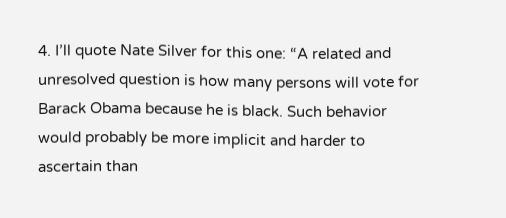4. I’ll quote Nate Silver for this one: “A related and unresolved question is how many persons will vote for Barack Obama because he is black. Such behavior would probably be more implicit and harder to ascertain than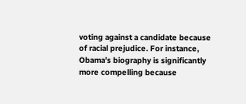voting against a candidate because of racial prejudice. For instance, Obama’s biography is significantly more compelling because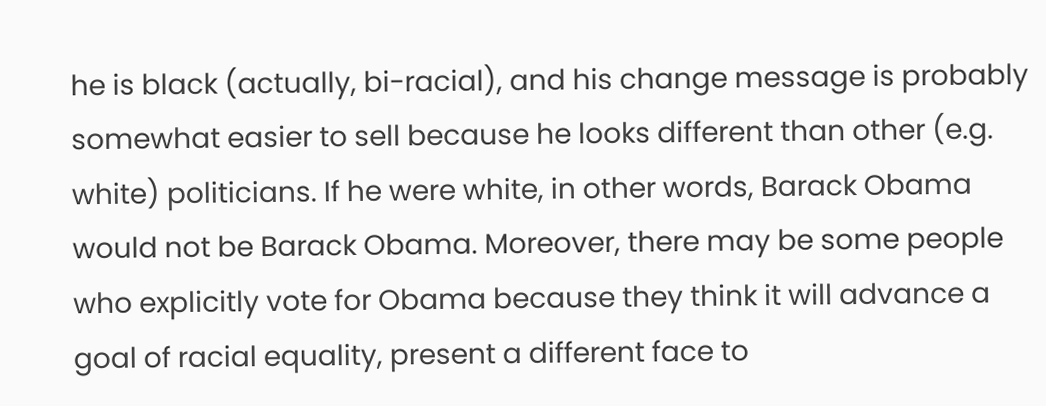he is black (actually, bi-racial), and his change message is probably somewhat easier to sell because he looks different than other (e.g. white) politicians. If he were white, in other words, Barack Obama would not be Barack Obama. Moreover, there may be some people who explicitly vote for Obama because they think it will advance a goal of racial equality, present a different face to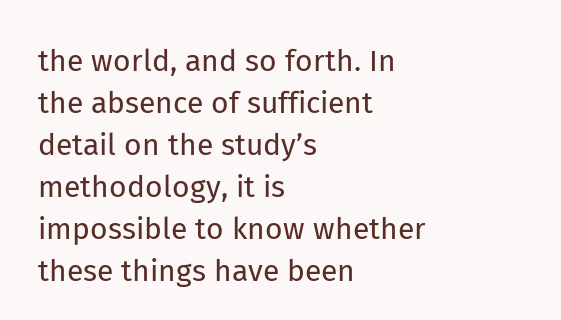the world, and so forth. In the absence of sufficient detail on the study’s methodology, it is impossible to know whether these things have been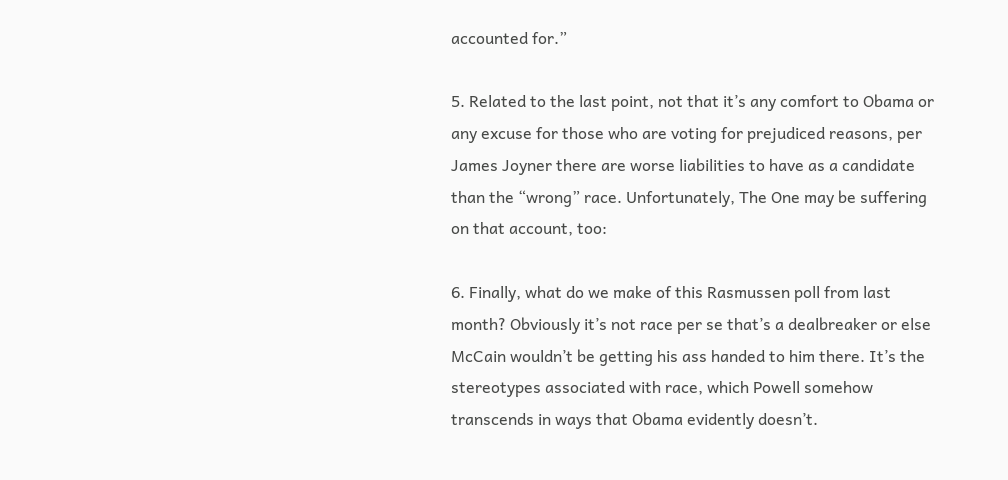accounted for.”

5. Related to the last point, not that it’s any comfort to Obama or any excuse for those who are voting for prejudiced reasons, per James Joyner there are worse liabilities to have as a candidate than the “wrong” race. Unfortunately, The One may be suffering on that account, too:

6. Finally, what do we make of this Rasmussen poll from last month? Obviously it’s not race per se that’s a dealbreaker or else McCain wouldn’t be getting his ass handed to him there. It’s the stereotypes associated with race, which Powell somehow transcends in ways that Obama evidently doesn’t.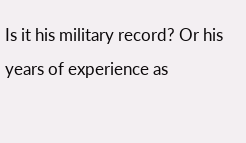Is it his military record? Or his years of experience as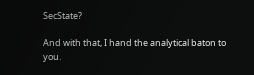SecState?

And with that, I hand the analytical baton to you.